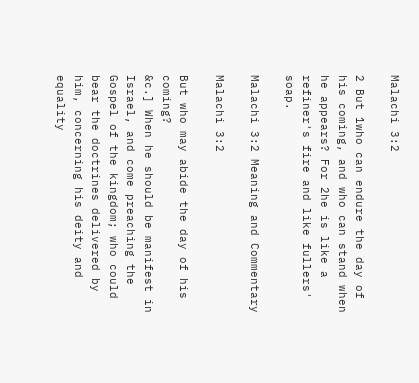Malachi 3:2

2 But 1who can endure the day of his coming, and who can stand when he appears? For 2he is like a refiner's fire and like fullers' soap.

Malachi 3:2 Meaning and Commentary

Malachi 3:2

But who may abide the day of his coming?
&c.] When he should be manifest in Israel, and come preaching the Gospel of the kingdom; who could bear the doctrines delivered by him, concerning his deity and equality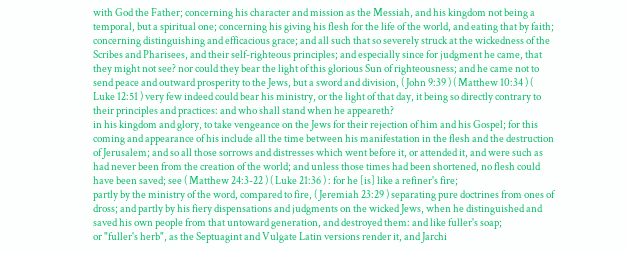with God the Father; concerning his character and mission as the Messiah, and his kingdom not being a temporal, but a spiritual one; concerning his giving his flesh for the life of the world, and eating that by faith; concerning distinguishing and efficacious grace; and all such that so severely struck at the wickedness of the Scribes and Pharisees, and their self-righteous principles; and especially since for judgment he came, that they might not see? nor could they bear the light of this glorious Sun of righteousness; and he came not to send peace and outward prosperity to the Jews, but a sword and division, ( John 9:39 ) ( Matthew 10:34 ) ( Luke 12:51 ) very few indeed could bear his ministry, or the light of that day, it being so directly contrary to their principles and practices: and who shall stand when he appeareth?
in his kingdom and glory, to take vengeance on the Jews for their rejection of him and his Gospel; for this coming and appearance of his include all the time between his manifestation in the flesh and the destruction of Jerusalem; and so all those sorrows and distresses which went before it, or attended it, and were such as had never been from the creation of the world; and unless those times had been shortened, no flesh could have been saved; see ( Matthew 24:3-22 ) ( Luke 21:36 ) : for he [is] like a refiner's fire;
partly by the ministry of the word, compared to fire, ( Jeremiah 23:29 ) separating pure doctrines from ones of dross; and partly by his fiery dispensations and judgments on the wicked Jews, when he distinguished and saved his own people from that untoward generation, and destroyed them: and like fuller's soap;
or "fuller's herb", as the Septuagint and Vulgate Latin versions render it, and Jarchi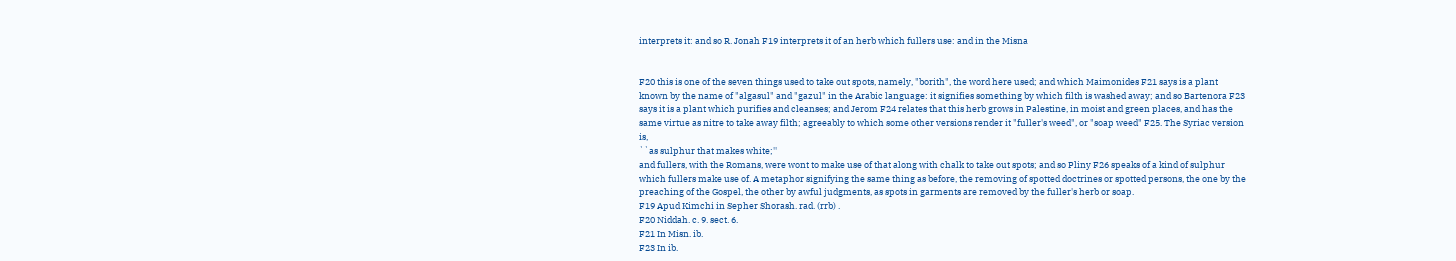interprets it: and so R. Jonah F19 interprets it of an herb which fullers use: and in the Misna


F20 this is one of the seven things used to take out spots, namely, "borith", the word here used; and which Maimonides F21 says is a plant known by the name of "algasul" and "gazul" in the Arabic language: it signifies something by which filth is washed away; and so Bartenora F23 says it is a plant which purifies and cleanses; and Jerom F24 relates that this herb grows in Palestine, in moist and green places, and has the same virtue as nitre to take away filth; agreeably to which some other versions render it "fuller's weed", or "soap weed" F25. The Syriac version is,
``as sulphur that makes white;''
and fullers, with the Romans, were wont to make use of that along with chalk to take out spots; and so Pliny F26 speaks of a kind of sulphur which fullers make use of. A metaphor signifying the same thing as before, the removing of spotted doctrines or spotted persons, the one by the preaching of the Gospel, the other by awful judgments, as spots in garments are removed by the fuller's herb or soap.
F19 Apud Kimchi in Sepher Shorash. rad. (rrb) .
F20 Niddah. c. 9. sect. 6.
F21 In Misn. ib.
F23 In ib.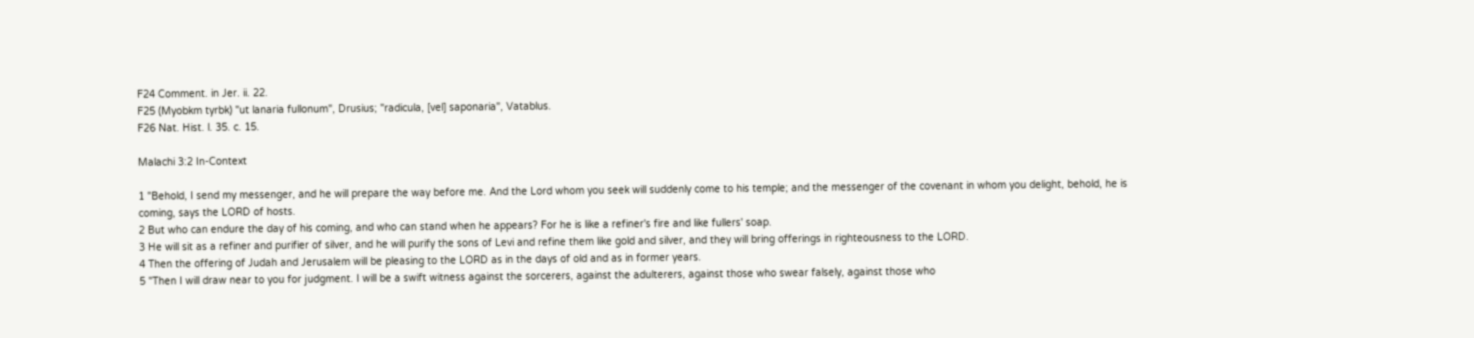F24 Comment. in Jer. ii. 22.
F25 (Myobkm tyrbk) "ut lanaria fullonum", Drusius; "radicula, [vel] saponaria", Vatablus.
F26 Nat. Hist. l. 35. c. 15.

Malachi 3:2 In-Context

1 "Behold, I send my messenger, and he will prepare the way before me. And the Lord whom you seek will suddenly come to his temple; and the messenger of the covenant in whom you delight, behold, he is coming, says the LORD of hosts.
2 But who can endure the day of his coming, and who can stand when he appears? For he is like a refiner's fire and like fullers' soap.
3 He will sit as a refiner and purifier of silver, and he will purify the sons of Levi and refine them like gold and silver, and they will bring offerings in righteousness to the LORD.
4 Then the offering of Judah and Jerusalem will be pleasing to the LORD as in the days of old and as in former years.
5 "Then I will draw near to you for judgment. I will be a swift witness against the sorcerers, against the adulterers, against those who swear falsely, against those who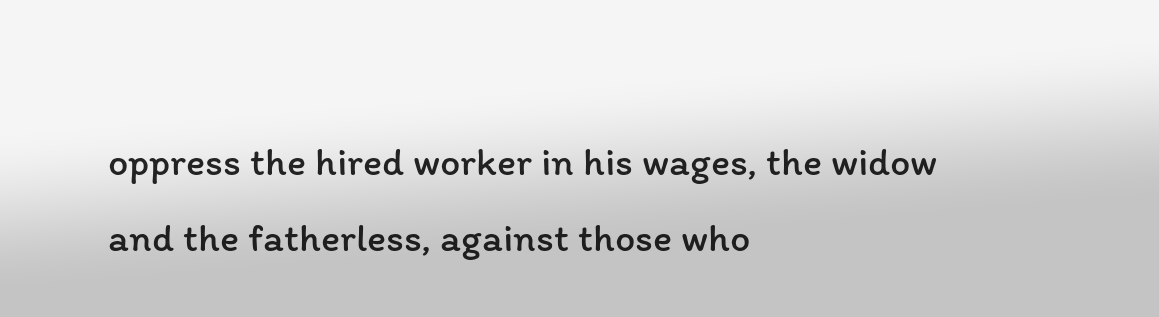oppress the hired worker in his wages, the widow and the fatherless, against those who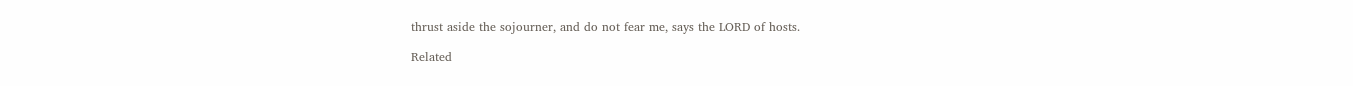thrust aside the sojourner, and do not fear me, says the LORD of hosts.

Related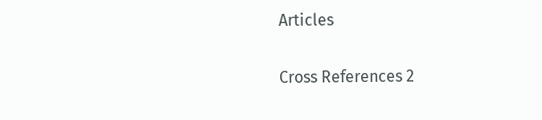Articles

Cross References 2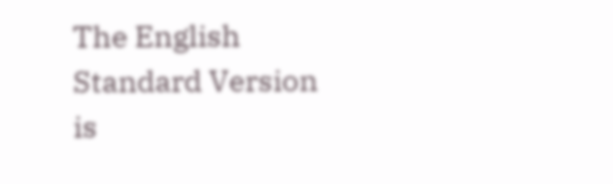The English Standard Version is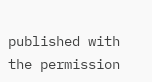published with the permission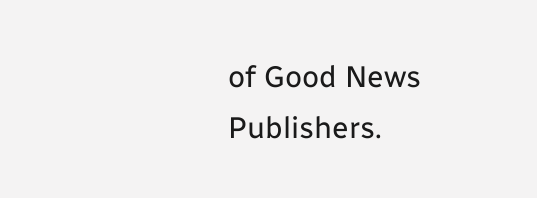of Good News Publishers.